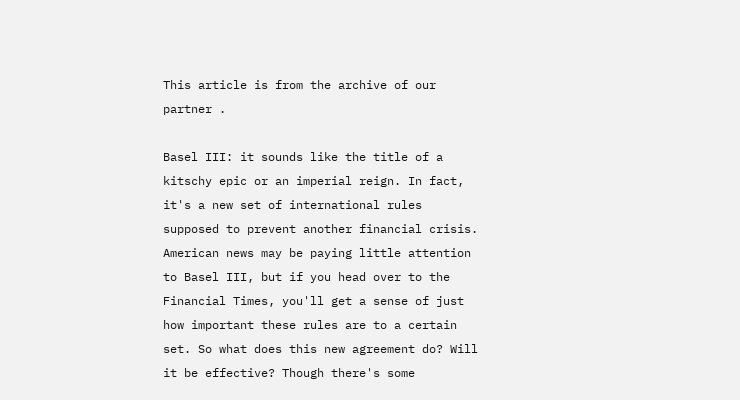This article is from the archive of our partner .

Basel III: it sounds like the title of a kitschy epic or an imperial reign. In fact, it's a new set of international rules supposed to prevent another financial crisis. American news may be paying little attention to Basel III, but if you head over to the Financial Times, you'll get a sense of just how important these rules are to a certain set. So what does this new agreement do? Will it be effective? Though there's some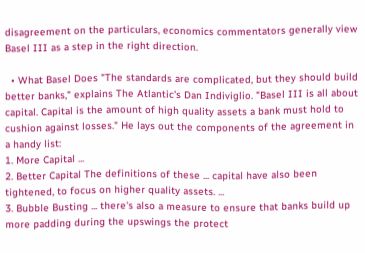disagreement on the particulars, economics commentators generally view Basel III as a step in the right direction.

  • What Basel Does "The standards are complicated, but they should build better banks," explains The Atlantic's Dan Indiviglio. "Basel III is all about capital. Capital is the amount of high quality assets a bank must hold to cushion against losses." He lays out the components of the agreement in a handy list:
1. More Capital ...
2. Better Capital The definitions of these ... capital have also been tightened, to focus on higher quality assets. ...
3. Bubble Busting ... there's also a measure to ensure that banks build up more padding during the upswings the protect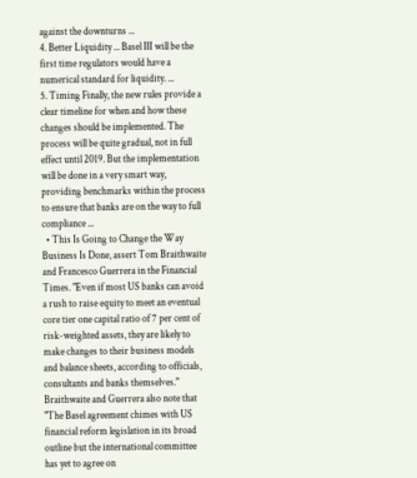against the downturns ...
4. Better Liquidity ... Basel III will be the first time regulators would have a numerical standard for liquidity. ...
5. Timing Finally, the new rules provide a clear timeline for when and how these changes should be implemented. The process will be quite gradual, not in full effect until 2019. But the implementation will be done in a very smart way, providing benchmarks within the process to ensure that banks are on the way to full compliance ...
  • This Is Going to Change the Way Business Is Done, assert Tom Braithwaite and Francesco Guerrera in the Financial Times. "Even if most US banks can avoid a rush to raise equity to meet an eventual core tier one capital ratio of 7 per cent of risk-weighted assets, they are likely to make changes to their business models and balance sheets, according to officials, consultants and banks themselves." Braithwaite and Guerrera also note that "The Basel agreement chimes with US financial reform legislation in its broad outline but the international committee has yet to agree on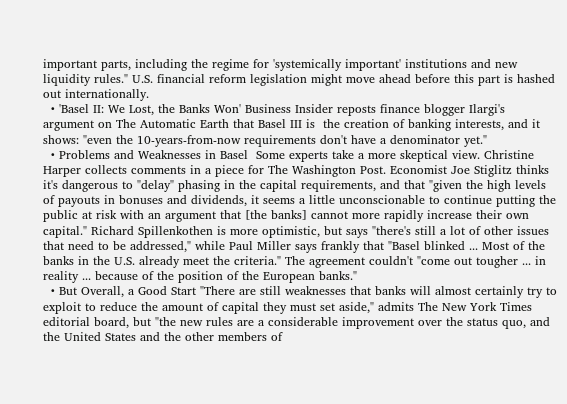important parts, including the regime for 'systemically important' institutions and new liquidity rules." U.S. financial reform legislation might move ahead before this part is hashed out internationally.
  • 'Basel II: We Lost, the Banks Won' Business Insider reposts finance blogger Ilargi's argument on The Automatic Earth that Basel III is  the creation of banking interests, and it shows: "even the 10-years-from-now requirements don't have a denominator yet."
  • Problems and Weaknesses in Basel  Some experts take a more skeptical view. Christine Harper collects comments in a piece for The Washington Post. Economist Joe Stiglitz thinks it's dangerous to "delay" phasing in the capital requirements, and that "given the high levels of payouts in bonuses and dividends, it seems a little unconscionable to continue putting the public at risk with an argument that [the banks] cannot more rapidly increase their own capital." Richard Spillenkothen is more optimistic, but says "there's still a lot of other issues that need to be addressed," while Paul Miller says frankly that "Basel blinked ... Most of the banks in the U.S. already meet the criteria." The agreement couldn't "come out tougher ... in reality ... because of the position of the European banks."
  • But Overall, a Good Start "There are still weaknesses that banks will almost certainly try to exploit to reduce the amount of capital they must set aside," admits The New York Times editorial board, but "the new rules are a considerable improvement over the status quo, and the United States and the other members of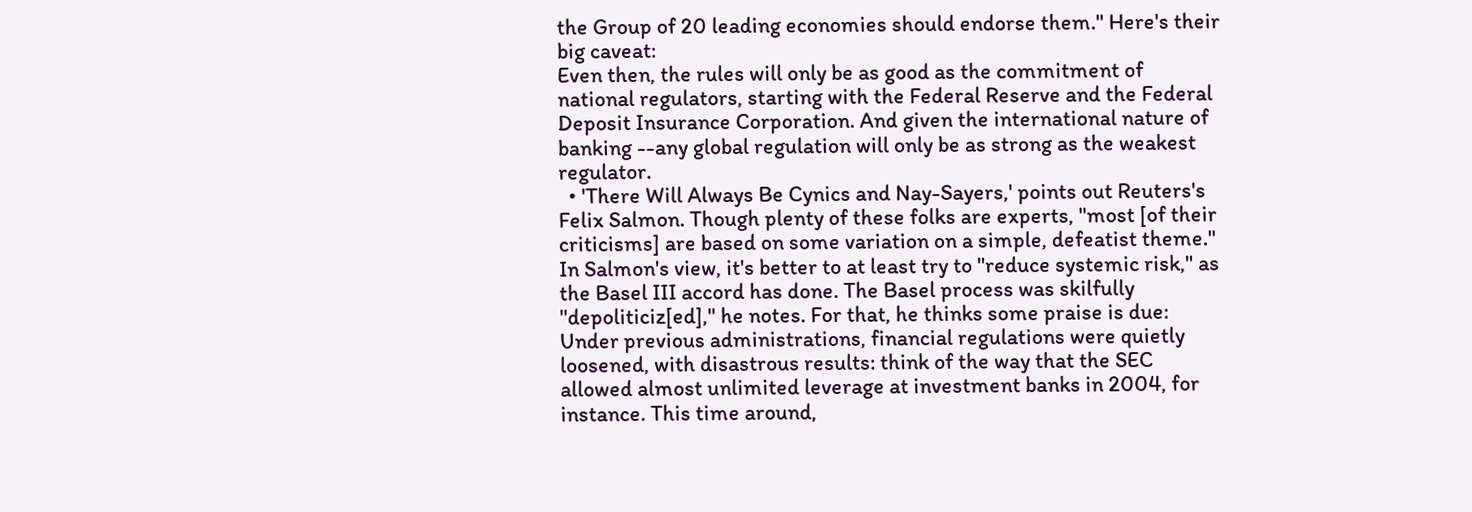the Group of 20 leading economies should endorse them." Here's their big caveat:
Even then, the rules will only be as good as the commitment of national regulators, starting with the Federal Reserve and the Federal Deposit Insurance Corporation. And given the international nature of banking --any global regulation will only be as strong as the weakest regulator.
  • 'There Will Always Be Cynics and Nay-Sayers,' points out Reuters's Felix Salmon. Though plenty of these folks are experts, "most [of their criticisms] are based on some variation on a simple, defeatist theme." In Salmon's view, it's better to at least try to "reduce systemic risk," as the Basel III accord has done. The Basel process was skilfully "depoliticiz[ed]," he notes. For that, he thinks some praise is due:
Under previous administrations, financial regulations were quietly loosened, with disastrous results: think of the way that the SEC allowed almost unlimited leverage at investment banks in 2004, for instance. This time around,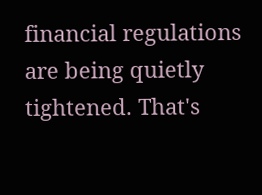financial regulations are being quietly tightened. That's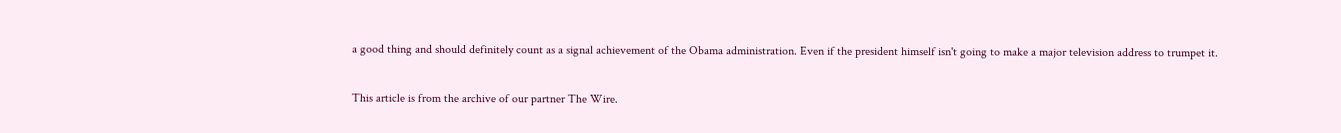a good thing and should definitely count as a signal achievement of the Obama administration. Even if the president himself isn't going to make a major television address to trumpet it.

This article is from the archive of our partner The Wire.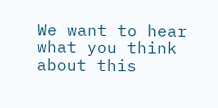We want to hear what you think about this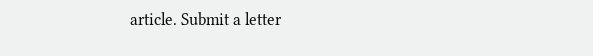article. Submit a letter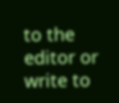to the editor or write to